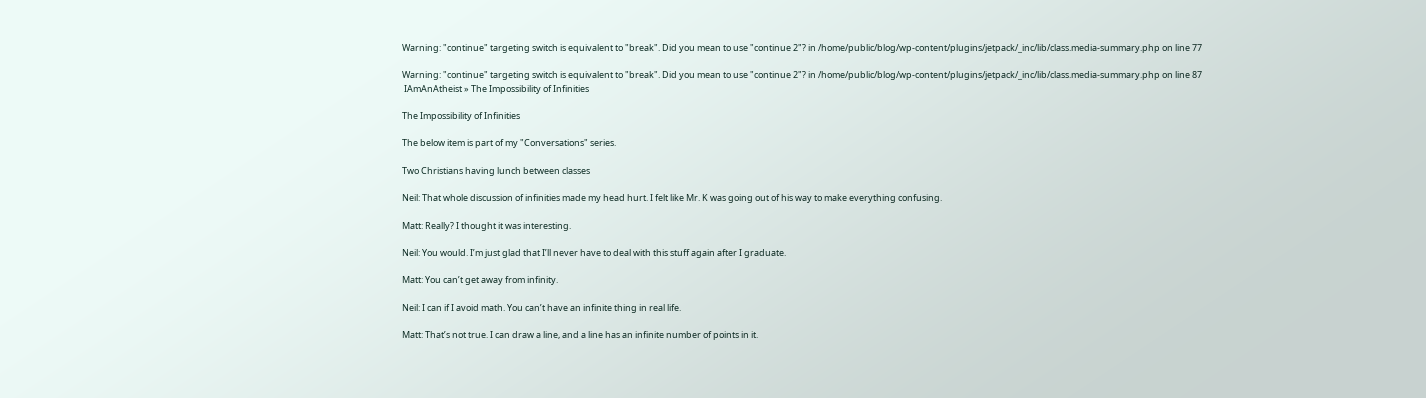Warning: "continue" targeting switch is equivalent to "break". Did you mean to use "continue 2"? in /home/public/blog/wp-content/plugins/jetpack/_inc/lib/class.media-summary.php on line 77

Warning: "continue" targeting switch is equivalent to "break". Did you mean to use "continue 2"? in /home/public/blog/wp-content/plugins/jetpack/_inc/lib/class.media-summary.php on line 87
 IAmAnAtheist » The Impossibility of Infinities

The Impossibility of Infinities

The below item is part of my "Conversations" series.

Two Christians having lunch between classes

Neil: That whole discussion of infinities made my head hurt. I felt like Mr. K was going out of his way to make everything confusing.

Matt: Really? I thought it was interesting.

Neil: You would. I’m just glad that I’ll never have to deal with this stuff again after I graduate.

Matt: You can’t get away from infinity.

Neil: I can if I avoid math. You can’t have an infinite thing in real life.

Matt: That’s not true. I can draw a line, and a line has an infinite number of points in it.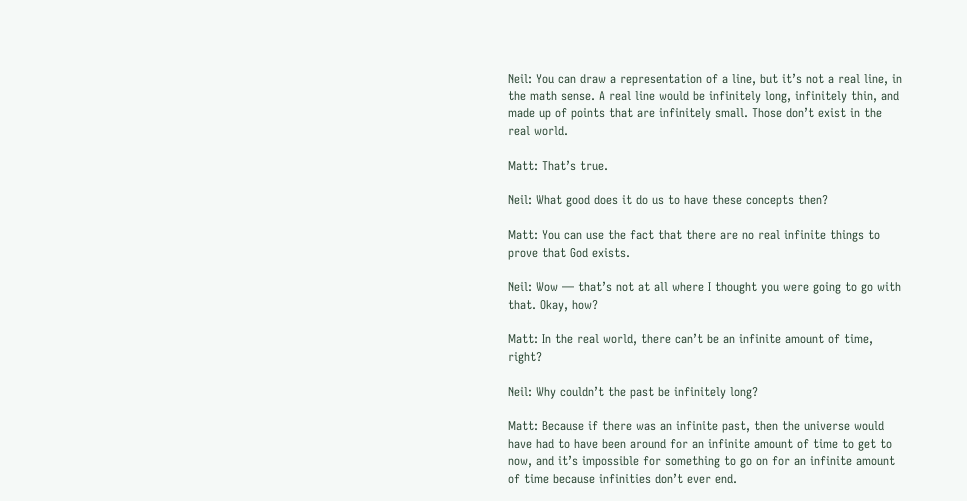Neil: You can draw a representation of a line, but it’s not a real line, in the math sense. A real line would be infinitely long, infinitely thin, and made up of points that are infinitely small. Those don’t exist in the real world.

Matt: That’s true.

Neil: What good does it do us to have these concepts then?

Matt: You can use the fact that there are no real infinite things to prove that God exists.

Neil: Wow — that’s not at all where I thought you were going to go with that. Okay, how?

Matt: In the real world, there can’t be an infinite amount of time, right?

Neil: Why couldn’t the past be infinitely long?

Matt: Because if there was an infinite past, then the universe would have had to have been around for an infinite amount of time to get to now, and it’s impossible for something to go on for an infinite amount of time because infinities don’t ever end.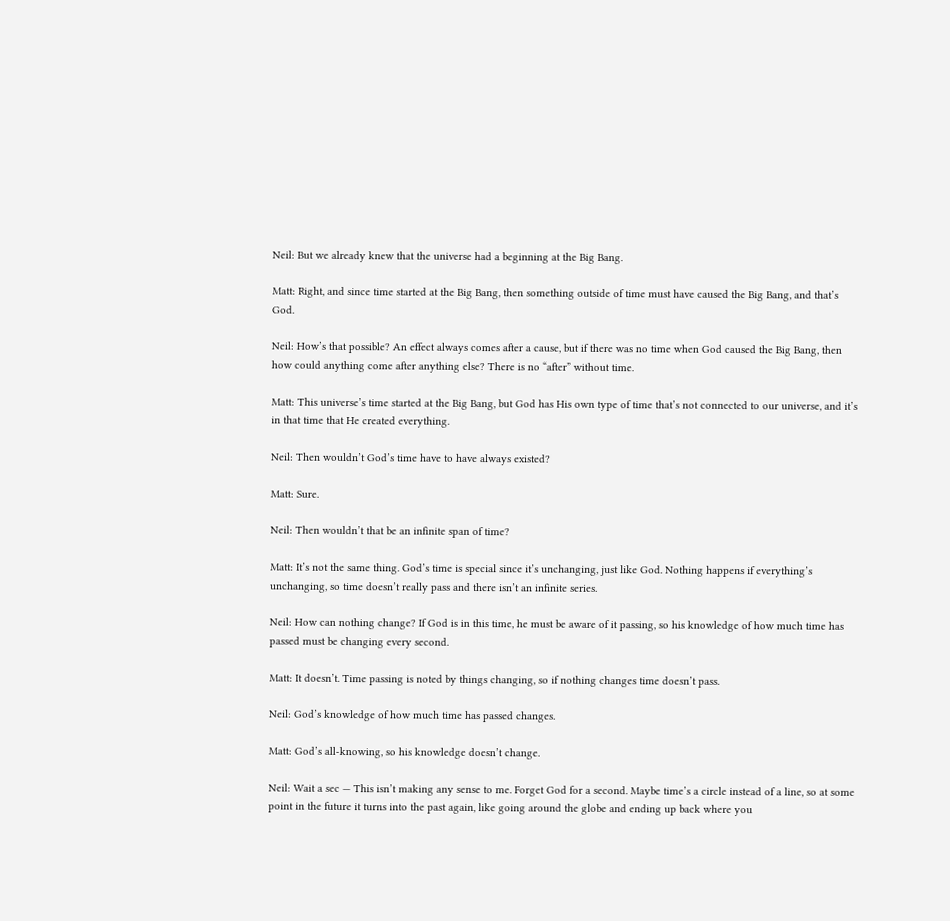Neil: But we already knew that the universe had a beginning at the Big Bang.

Matt: Right, and since time started at the Big Bang, then something outside of time must have caused the Big Bang, and that’s God.

Neil: How’s that possible? An effect always comes after a cause, but if there was no time when God caused the Big Bang, then how could anything come after anything else? There is no “after” without time.

Matt: This universe’s time started at the Big Bang, but God has His own type of time that’s not connected to our universe, and it’s in that time that He created everything.

Neil: Then wouldn’t God’s time have to have always existed?

Matt: Sure.

Neil: Then wouldn’t that be an infinite span of time?

Matt: It’s not the same thing. God’s time is special since it’s unchanging, just like God. Nothing happens if everything’s unchanging, so time doesn’t really pass and there isn’t an infinite series.

Neil: How can nothing change? If God is in this time, he must be aware of it passing, so his knowledge of how much time has passed must be changing every second.

Matt: It doesn’t. Time passing is noted by things changing, so if nothing changes time doesn’t pass.

Neil: God’s knowledge of how much time has passed changes.

Matt: God’s all-knowing, so his knowledge doesn’t change.

Neil: Wait a sec — This isn’t making any sense to me. Forget God for a second. Maybe time’s a circle instead of a line, so at some point in the future it turns into the past again, like going around the globe and ending up back where you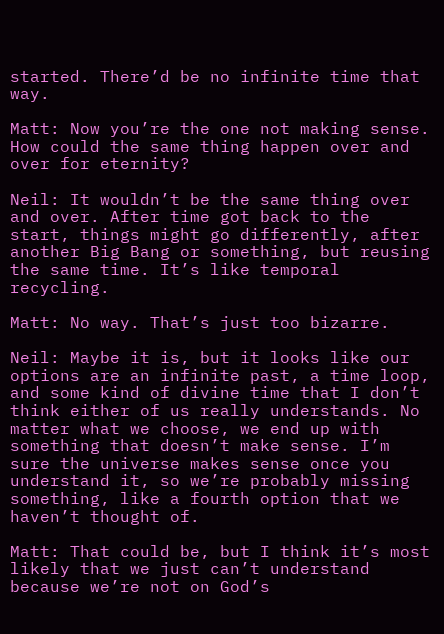started. There’d be no infinite time that way.

Matt: Now you’re the one not making sense. How could the same thing happen over and over for eternity?

Neil: It wouldn’t be the same thing over and over. After time got back to the start, things might go differently, after another Big Bang or something, but reusing the same time. It’s like temporal recycling.

Matt: No way. That’s just too bizarre.

Neil: Maybe it is, but it looks like our options are an infinite past, a time loop, and some kind of divine time that I don’t think either of us really understands. No matter what we choose, we end up with something that doesn’t make sense. I’m sure the universe makes sense once you understand it, so we’re probably missing something, like a fourth option that we haven’t thought of.

Matt: That could be, but I think it’s most likely that we just can’t understand because we’re not on God’s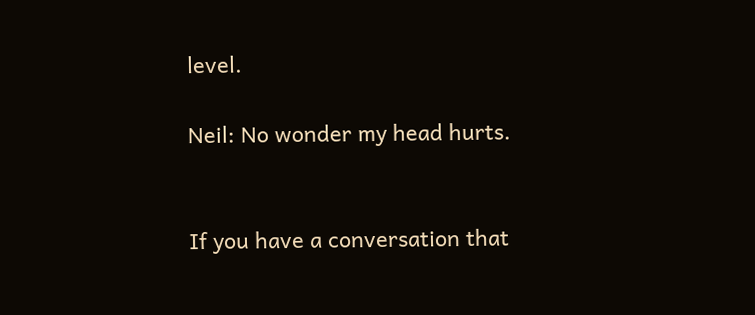level.

Neil: No wonder my head hurts.


If you have a conversation that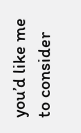you’d like me to consider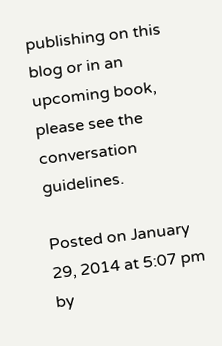publishing on this blog or in an upcoming book, please see the conversation guidelines.

Posted on January 29, 2014 at 5:07 pm by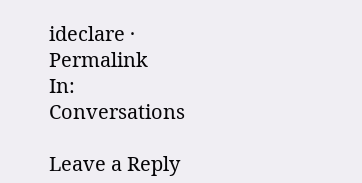ideclare · Permalink
In: Conversations

Leave a Reply